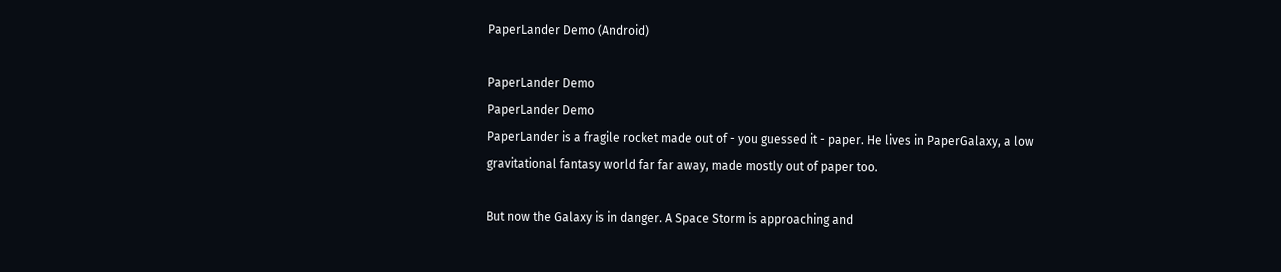PaperLander Demo (Android)

PaperLander Demo
PaperLander Demo
PaperLander is a fragile rocket made out of - you guessed it - paper. He lives in PaperGalaxy, a low gravitational fantasy world far far away, made mostly out of paper too.

But now the Galaxy is in danger. A Space Storm is approaching and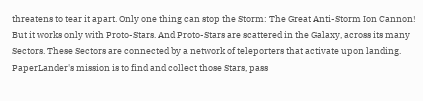threatens to tear it apart. Only one thing can stop the Storm: The Great Anti-Storm Ion Cannon! But it works only with Proto-Stars. And Proto-Stars are scattered in the Galaxy, across its many Sectors. These Sectors are connected by a network of teleporters that activate upon landing. PaperLander's mission is to find and collect those Stars, pass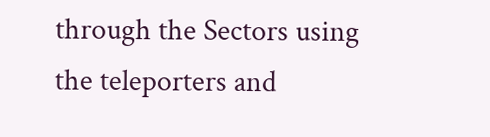through the Sectors using the teleporters and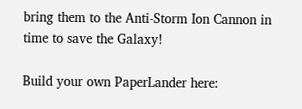bring them to the Anti-Storm Ion Cannon in time to save the Galaxy!

Build your own PaperLander here: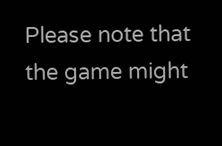Please note that the game might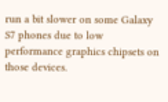run a bit slower on some Galaxy S7 phones due to low performance graphics chipsets on those devices.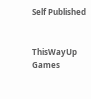Self Published


ThisWayUp Games